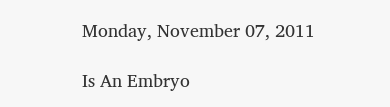Monday, November 07, 2011

Is An Embryo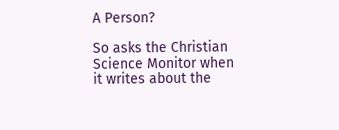A Person?

So asks the Christian Science Monitor when it writes about the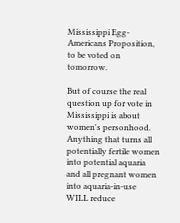Mississippi Egg-Americans Proposition, to be voted on tomorrow.

But of course the real question up for vote in Mississippi is about women's personhood. Anything that turns all potentially fertile women into potential aquaria and all pregnant women into aquaria-in-use WILL reduce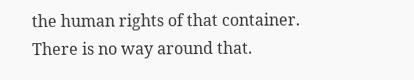the human rights of that container. There is no way around that.